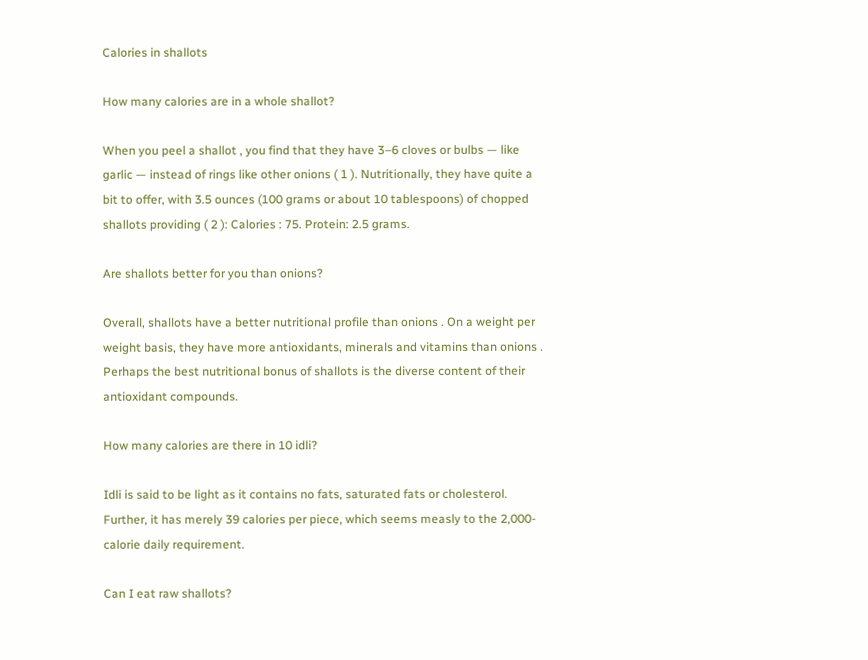Calories in shallots

How many calories are in a whole shallot?

When you peel a shallot , you find that they have 3–6 cloves or bulbs — like garlic — instead of rings like other onions ( 1 ). Nutritionally, they have quite a bit to offer, with 3.5 ounces (100 grams or about 10 tablespoons) of chopped shallots providing ( 2 ): Calories : 75. Protein: 2.5 grams.

Are shallots better for you than onions?

Overall, shallots have a better nutritional profile than onions . On a weight per weight basis, they have more antioxidants, minerals and vitamins than onions . Perhaps the best nutritional bonus of shallots is the diverse content of their antioxidant compounds.

How many calories are there in 10 idli?

Idli is said to be light as it contains no fats, saturated fats or cholesterol. Further, it has merely 39 calories per piece, which seems measly to the 2,000- calorie daily requirement.

Can I eat raw shallots?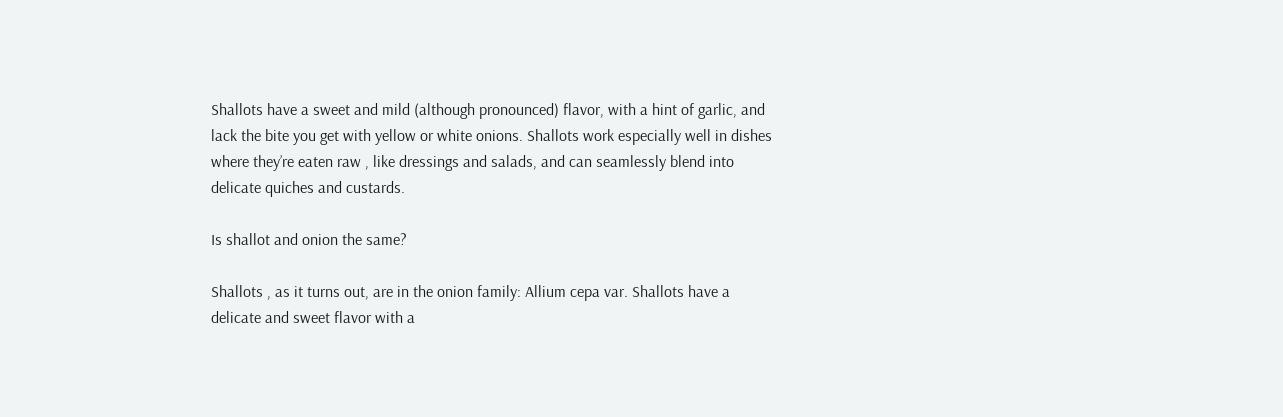Shallots have a sweet and mild (although pronounced) flavor, with a hint of garlic, and lack the bite you get with yellow or white onions. Shallots work especially well in dishes where they’re eaten raw , like dressings and salads, and can seamlessly blend into delicate quiches and custards.

Is shallot and onion the same?

Shallots , as it turns out, are in the onion family: Allium cepa var. Shallots have a delicate and sweet flavor with a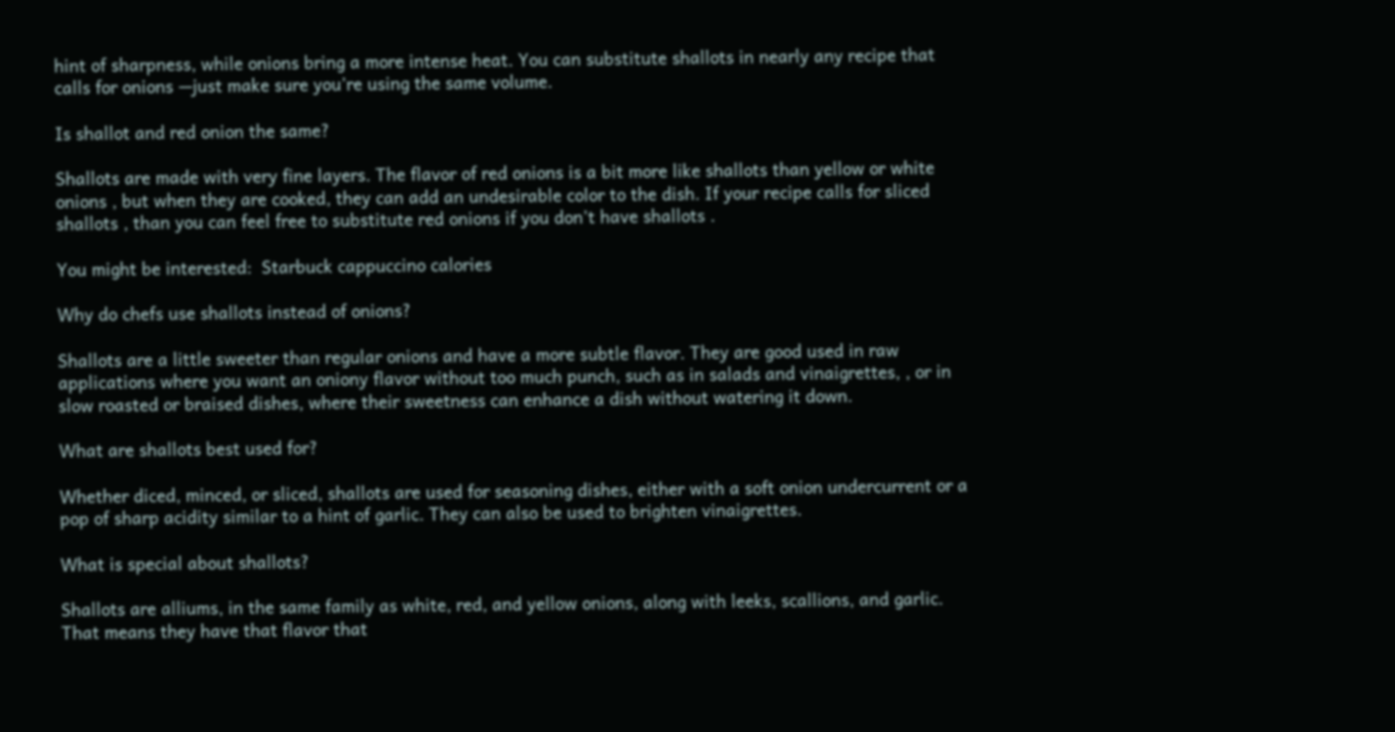hint of sharpness, while onions bring a more intense heat. You can substitute shallots in nearly any recipe that calls for onions —just make sure you’re using the same volume.

Is shallot and red onion the same?

Shallots are made with very fine layers. The flavor of red onions is a bit more like shallots than yellow or white onions , but when they are cooked, they can add an undesirable color to the dish. If your recipe calls for sliced shallots , than you can feel free to substitute red onions if you don’t have shallots .

You might be interested:  Starbuck cappuccino calories

Why do chefs use shallots instead of onions?

Shallots are a little sweeter than regular onions and have a more subtle flavor. They are good used in raw applications where you want an oniony flavor without too much punch, such as in salads and vinaigrettes, , or in slow roasted or braised dishes, where their sweetness can enhance a dish without watering it down.

What are shallots best used for?

Whether diced, minced, or sliced, shallots are used for seasoning dishes, either with a soft onion undercurrent or a pop of sharp acidity similar to a hint of garlic. They can also be used to brighten vinaigrettes.

What is special about shallots?

Shallots are alliums, in the same family as white, red, and yellow onions, along with leeks, scallions, and garlic. That means they have that flavor that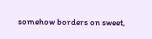somehow borders on sweet,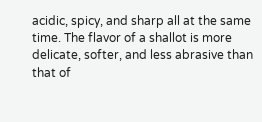acidic, spicy, and sharp all at the same time. The flavor of a shallot is more delicate, softer, and less abrasive than that of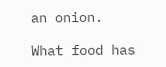an onion.

What food has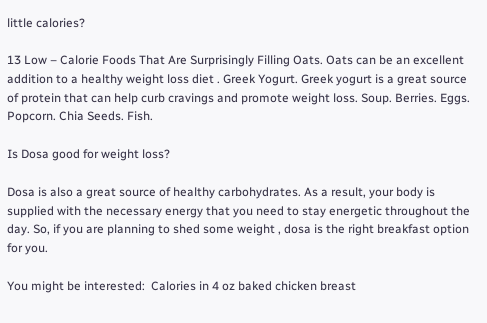little calories?

13 Low – Calorie Foods That Are Surprisingly Filling Oats. Oats can be an excellent addition to a healthy weight loss diet . Greek Yogurt. Greek yogurt is a great source of protein that can help curb cravings and promote weight loss. Soup. Berries. Eggs. Popcorn. Chia Seeds. Fish.

Is Dosa good for weight loss?

Dosa is also a great source of healthy carbohydrates. As a result, your body is supplied with the necessary energy that you need to stay energetic throughout the day. So, if you are planning to shed some weight , dosa is the right breakfast option for you.

You might be interested:  Calories in 4 oz baked chicken breast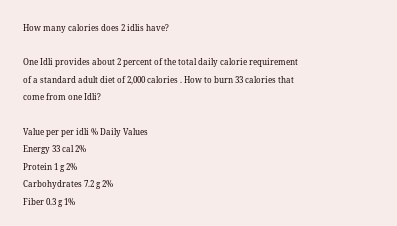How many calories does 2 idlis have?

One Idli provides about 2 percent of the total daily calorie requirement of a standard adult diet of 2,000 calories . How to burn 33 calories that come from one Idli?

Value per per idli % Daily Values
Energy 33 cal 2%
Protein 1 g 2%
Carbohydrates 7.2 g 2%
Fiber 0.3 g 1%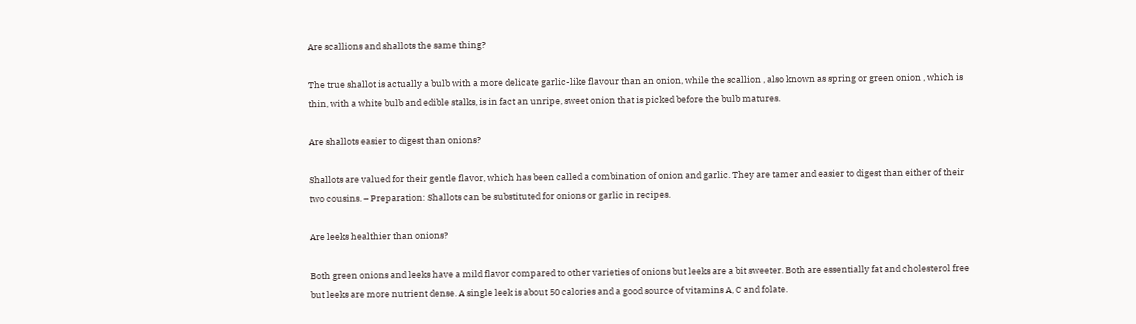Are scallions and shallots the same thing?

The true shallot is actually a bulb with a more delicate garlic-like flavour than an onion, while the scallion , also known as spring or green onion , which is thin, with a white bulb and edible stalks, is in fact an unripe, sweet onion that is picked before the bulb matures.

Are shallots easier to digest than onions?

Shallots are valued for their gentle flavor, which has been called a combination of onion and garlic. They are tamer and easier to digest than either of their two cousins. – Preparation: Shallots can be substituted for onions or garlic in recipes.

Are leeks healthier than onions?

Both green onions and leeks have a mild flavor compared to other varieties of onions but leeks are a bit sweeter. Both are essentially fat and cholesterol free but leeks are more nutrient dense. A single leek is about 50 calories and a good source of vitamins A, C and folate.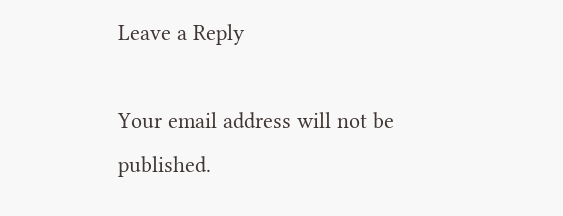Leave a Reply

Your email address will not be published.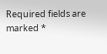Required fields are marked *